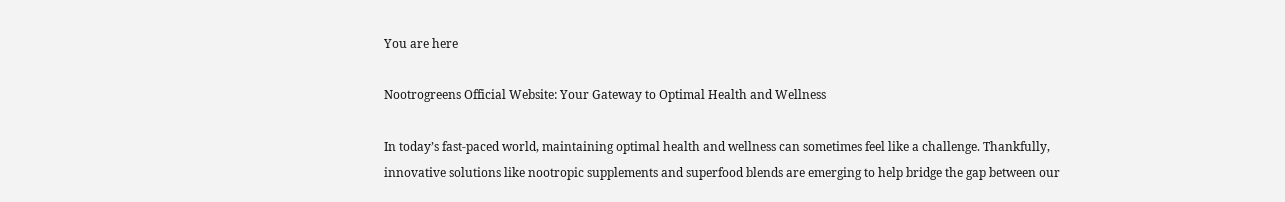You are here

Nootrogreens Official Website: Your Gateway to Optimal Health and Wellness

In today’s fast-paced world, maintaining optimal health and wellness can sometimes feel like a challenge. Thankfully, innovative solutions like nootropic supplements and superfood blends are emerging to help bridge the gap between our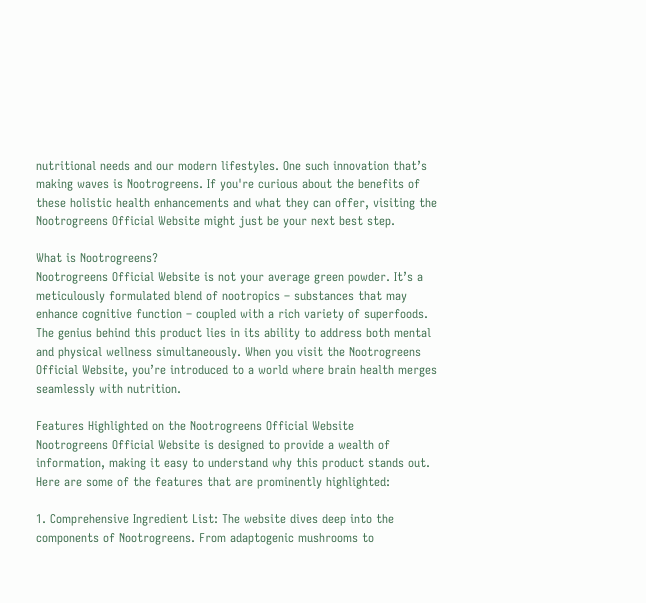nutritional needs and our modern lifestyles. One such innovation that’s making waves is Nootrogreens. If you're curious about the benefits of these holistic health enhancements and what they can offer, visiting the Nootrogreens Official Website might just be your next best step.

What is Nootrogreens?
Nootrogreens Official Website is not your average green powder. It’s a meticulously formulated blend of nootropics – substances that may enhance cognitive function – coupled with a rich variety of superfoods. The genius behind this product lies in its ability to address both mental and physical wellness simultaneously. When you visit the Nootrogreens Official Website, you’re introduced to a world where brain health merges seamlessly with nutrition.

Features Highlighted on the Nootrogreens Official Website
Nootrogreens Official Website is designed to provide a wealth of information, making it easy to understand why this product stands out. Here are some of the features that are prominently highlighted:

1. Comprehensive Ingredient List: The website dives deep into the components of Nootrogreens. From adaptogenic mushrooms to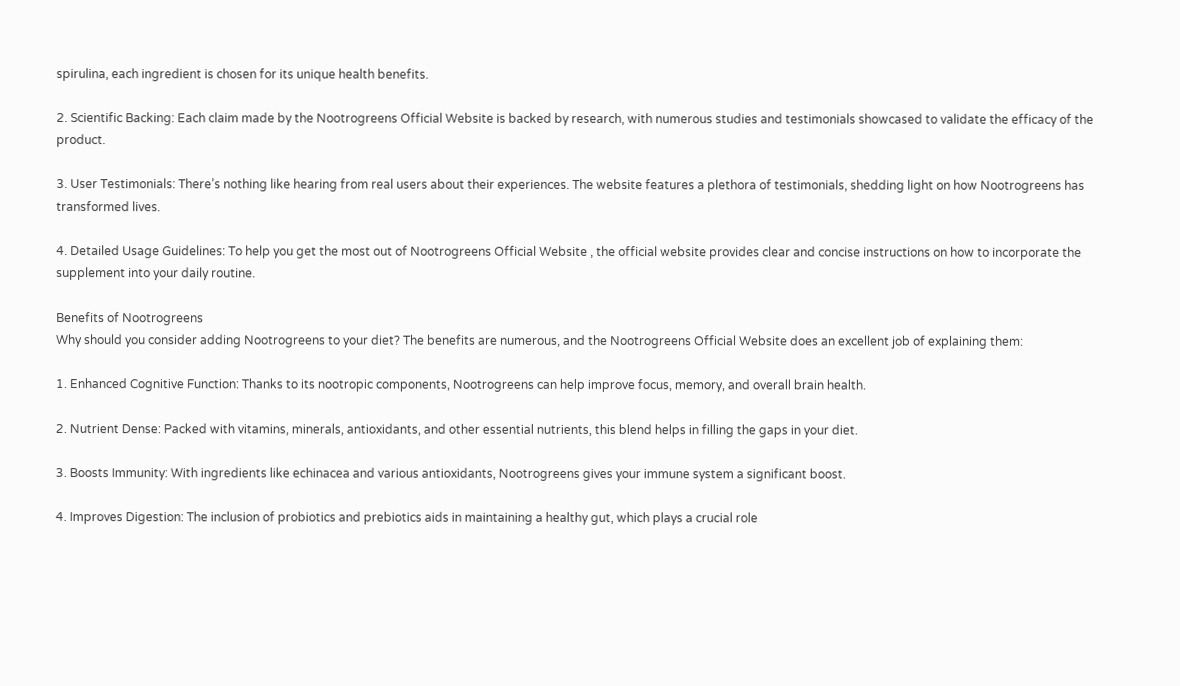spirulina, each ingredient is chosen for its unique health benefits.

2. Scientific Backing: Each claim made by the Nootrogreens Official Website is backed by research, with numerous studies and testimonials showcased to validate the efficacy of the product.

3. User Testimonials: There’s nothing like hearing from real users about their experiences. The website features a plethora of testimonials, shedding light on how Nootrogreens has transformed lives.

4. Detailed Usage Guidelines: To help you get the most out of Nootrogreens Official Website , the official website provides clear and concise instructions on how to incorporate the supplement into your daily routine.

Benefits of Nootrogreens
Why should you consider adding Nootrogreens to your diet? The benefits are numerous, and the Nootrogreens Official Website does an excellent job of explaining them:

1. Enhanced Cognitive Function: Thanks to its nootropic components, Nootrogreens can help improve focus, memory, and overall brain health.

2. Nutrient Dense: Packed with vitamins, minerals, antioxidants, and other essential nutrients, this blend helps in filling the gaps in your diet.

3. Boosts Immunity: With ingredients like echinacea and various antioxidants, Nootrogreens gives your immune system a significant boost.

4. Improves Digestion: The inclusion of probiotics and prebiotics aids in maintaining a healthy gut, which plays a crucial role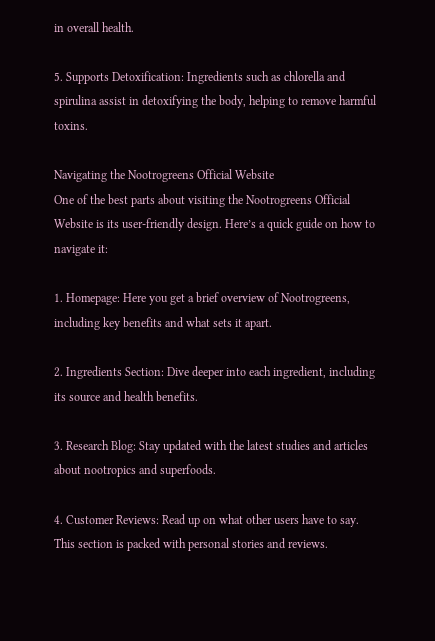in overall health.

5. Supports Detoxification: Ingredients such as chlorella and spirulina assist in detoxifying the body, helping to remove harmful toxins.

Navigating the Nootrogreens Official Website
One of the best parts about visiting the Nootrogreens Official Website is its user-friendly design. Here’s a quick guide on how to navigate it:

1. Homepage: Here you get a brief overview of Nootrogreens, including key benefits and what sets it apart.

2. Ingredients Section: Dive deeper into each ingredient, including its source and health benefits.

3. Research Blog: Stay updated with the latest studies and articles about nootropics and superfoods.

4. Customer Reviews: Read up on what other users have to say. This section is packed with personal stories and reviews.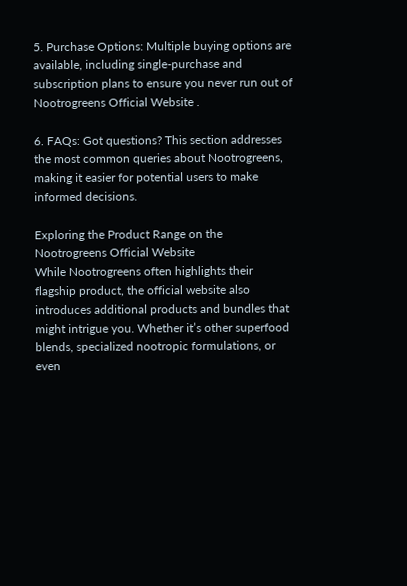5. Purchase Options: Multiple buying options are available, including single-purchase and subscription plans to ensure you never run out of Nootrogreens Official Website .

6. FAQs: Got questions? This section addresses the most common queries about Nootrogreens, making it easier for potential users to make informed decisions.

Exploring the Product Range on the Nootrogreens Official Website
While Nootrogreens often highlights their flagship product, the official website also introduces additional products and bundles that might intrigue you. Whether it’s other superfood blends, specialized nootropic formulations, or even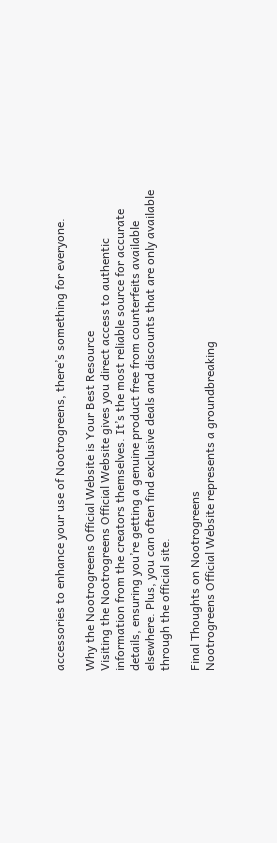accessories to enhance your use of Nootrogreens, there’s something for everyone.

Why the Nootrogreens Official Website is Your Best Resource
Visiting the Nootrogreens Official Website gives you direct access to authentic information from the creators themselves. It’s the most reliable source for accurate details, ensuring you’re getting a genuine product free from counterfeits available elsewhere. Plus, you can often find exclusive deals and discounts that are only available through the official site.

Final Thoughts on Nootrogreens
Nootrogreens Official Website represents a groundbreaking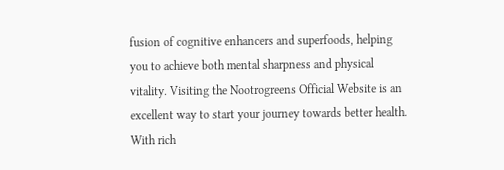fusion of cognitive enhancers and superfoods, helping you to achieve both mental sharpness and physical vitality. Visiting the Nootrogreens Official Website is an excellent way to start your journey towards better health. With rich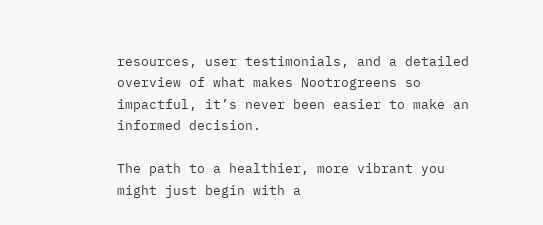resources, user testimonials, and a detailed overview of what makes Nootrogreens so impactful, it’s never been easier to make an informed decision.

The path to a healthier, more vibrant you might just begin with a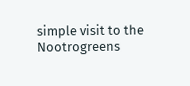simple visit to the Nootrogreens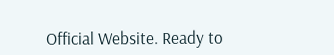Official Website. Ready to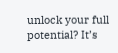unlock your full potential? It’s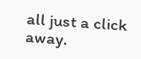all just a click away.